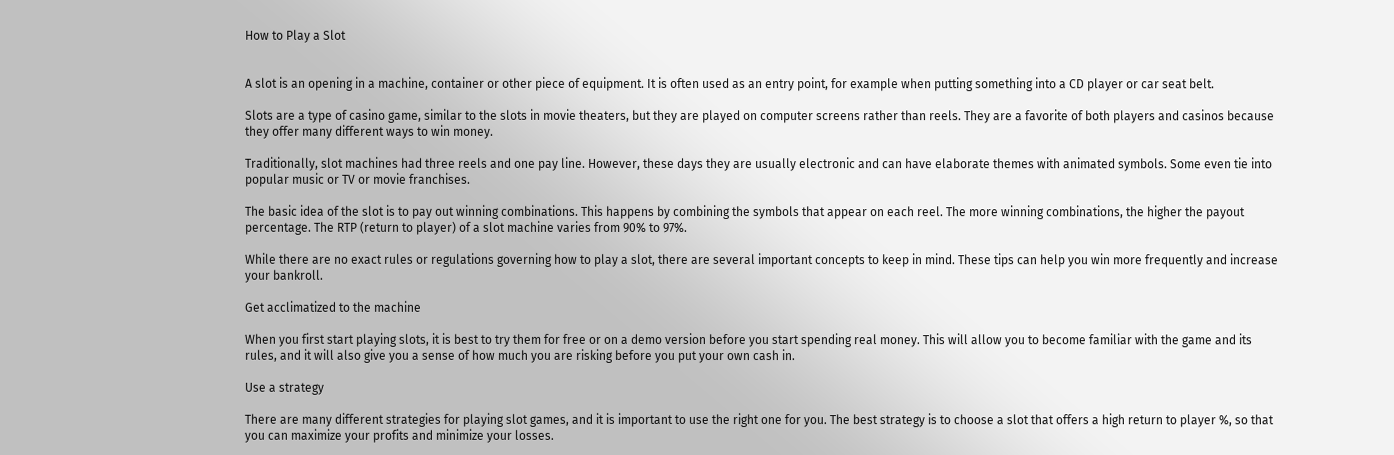How to Play a Slot


A slot is an opening in a machine, container or other piece of equipment. It is often used as an entry point, for example when putting something into a CD player or car seat belt.

Slots are a type of casino game, similar to the slots in movie theaters, but they are played on computer screens rather than reels. They are a favorite of both players and casinos because they offer many different ways to win money.

Traditionally, slot machines had three reels and one pay line. However, these days they are usually electronic and can have elaborate themes with animated symbols. Some even tie into popular music or TV or movie franchises.

The basic idea of the slot is to pay out winning combinations. This happens by combining the symbols that appear on each reel. The more winning combinations, the higher the payout percentage. The RTP (return to player) of a slot machine varies from 90% to 97%.

While there are no exact rules or regulations governing how to play a slot, there are several important concepts to keep in mind. These tips can help you win more frequently and increase your bankroll.

Get acclimatized to the machine

When you first start playing slots, it is best to try them for free or on a demo version before you start spending real money. This will allow you to become familiar with the game and its rules, and it will also give you a sense of how much you are risking before you put your own cash in.

Use a strategy

There are many different strategies for playing slot games, and it is important to use the right one for you. The best strategy is to choose a slot that offers a high return to player %, so that you can maximize your profits and minimize your losses.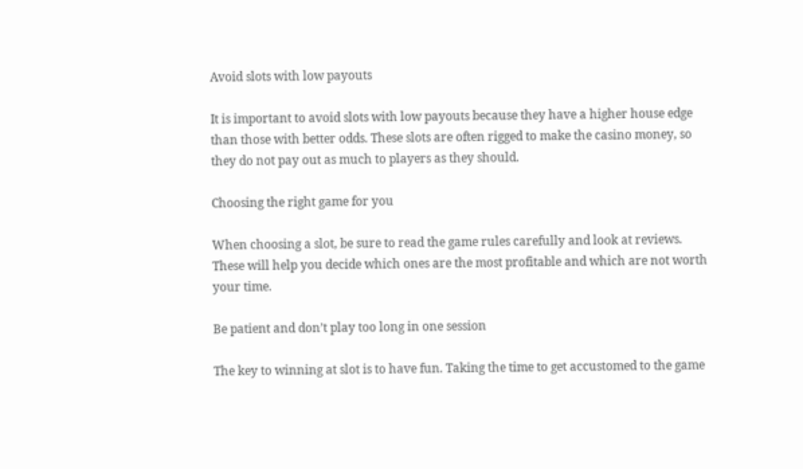Avoid slots with low payouts

It is important to avoid slots with low payouts because they have a higher house edge than those with better odds. These slots are often rigged to make the casino money, so they do not pay out as much to players as they should.

Choosing the right game for you

When choosing a slot, be sure to read the game rules carefully and look at reviews. These will help you decide which ones are the most profitable and which are not worth your time.

Be patient and don’t play too long in one session

The key to winning at slot is to have fun. Taking the time to get accustomed to the game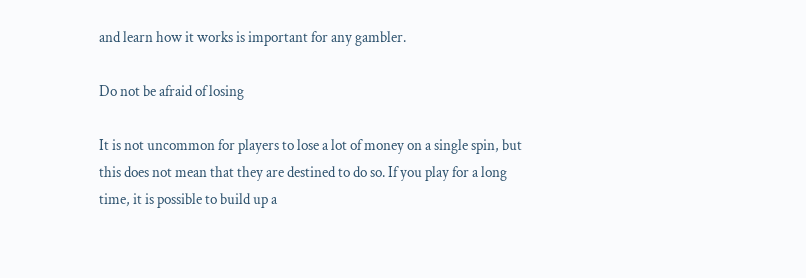and learn how it works is important for any gambler.

Do not be afraid of losing

It is not uncommon for players to lose a lot of money on a single spin, but this does not mean that they are destined to do so. If you play for a long time, it is possible to build up a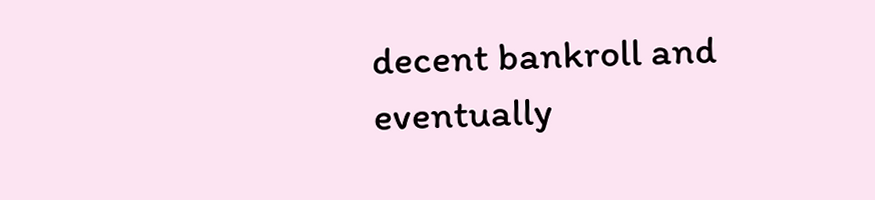decent bankroll and eventually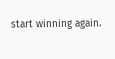start winning again.